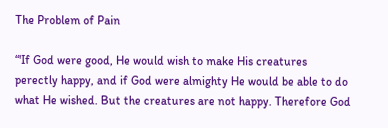The Problem of Pain

“'If God were good, He would wish to make His creatures perectly happy, and if God were almighty He would be able to do what He wished. But the creatures are not happy. Therefore God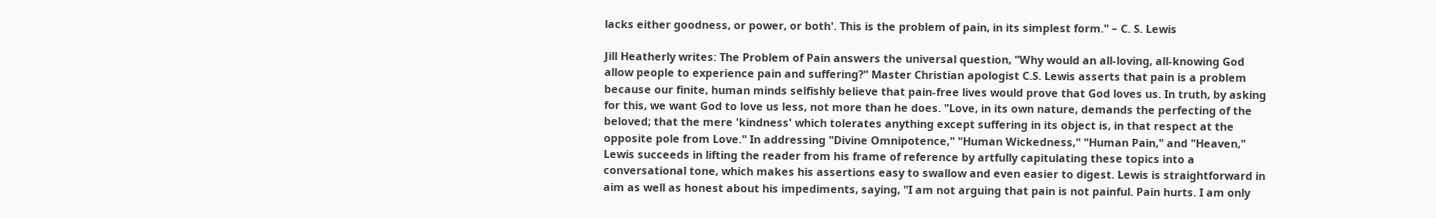lacks either goodness, or power, or both'. This is the problem of pain, in its simplest form." – C. S. Lewis

Jill Heatherly writes: The Problem of Pain answers the universal question, "Why would an all-loving, all-knowing God allow people to experience pain and suffering?" Master Christian apologist C.S. Lewis asserts that pain is a problem because our finite, human minds selfishly believe that pain-free lives would prove that God loves us. In truth, by asking for this, we want God to love us less, not more than he does. "Love, in its own nature, demands the perfecting of the beloved; that the mere 'kindness' which tolerates anything except suffering in its object is, in that respect at the opposite pole from Love." In addressing "Divine Omnipotence," "Human Wickedness," "Human Pain," and "Heaven," Lewis succeeds in lifting the reader from his frame of reference by artfully capitulating these topics into a conversational tone, which makes his assertions easy to swallow and even easier to digest. Lewis is straightforward in aim as well as honest about his impediments, saying, "I am not arguing that pain is not painful. Pain hurts. I am only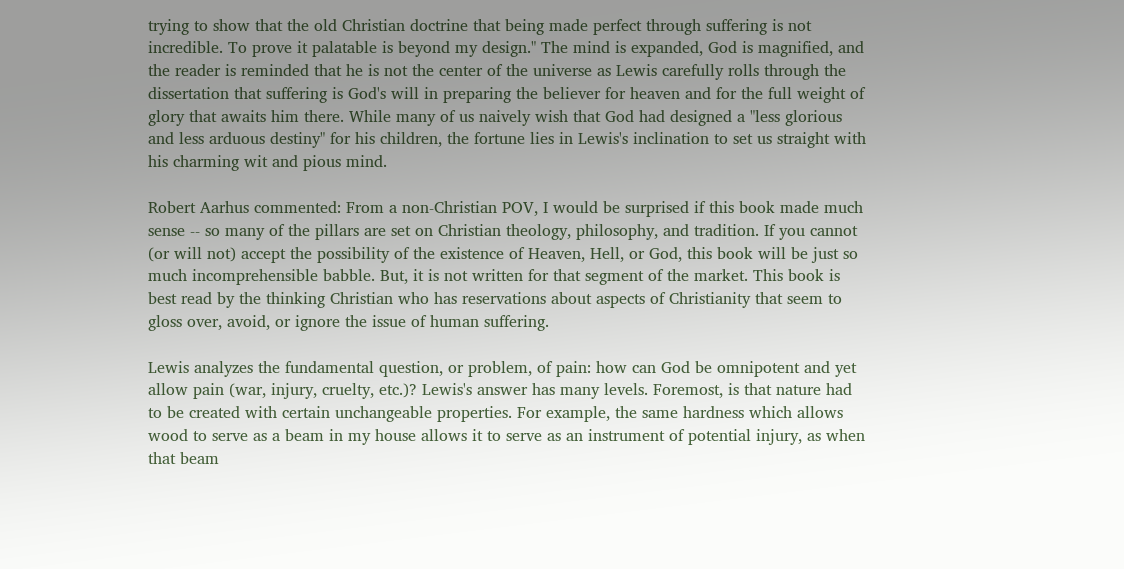trying to show that the old Christian doctrine that being made perfect through suffering is not incredible. To prove it palatable is beyond my design." The mind is expanded, God is magnified, and the reader is reminded that he is not the center of the universe as Lewis carefully rolls through the dissertation that suffering is God's will in preparing the believer for heaven and for the full weight of glory that awaits him there. While many of us naively wish that God had designed a "less glorious and less arduous destiny" for his children, the fortune lies in Lewis's inclination to set us straight with his charming wit and pious mind.

Robert Aarhus commented: From a non-Christian POV, I would be surprised if this book made much sense -- so many of the pillars are set on Christian theology, philosophy, and tradition. If you cannot (or will not) accept the possibility of the existence of Heaven, Hell, or God, this book will be just so much incomprehensible babble. But, it is not written for that segment of the market. This book is best read by the thinking Christian who has reservations about aspects of Christianity that seem to gloss over, avoid, or ignore the issue of human suffering.

Lewis analyzes the fundamental question, or problem, of pain: how can God be omnipotent and yet allow pain (war, injury, cruelty, etc.)? Lewis's answer has many levels. Foremost, is that nature had to be created with certain unchangeable properties. For example, the same hardness which allows wood to serve as a beam in my house allows it to serve as an instrument of potential injury, as when that beam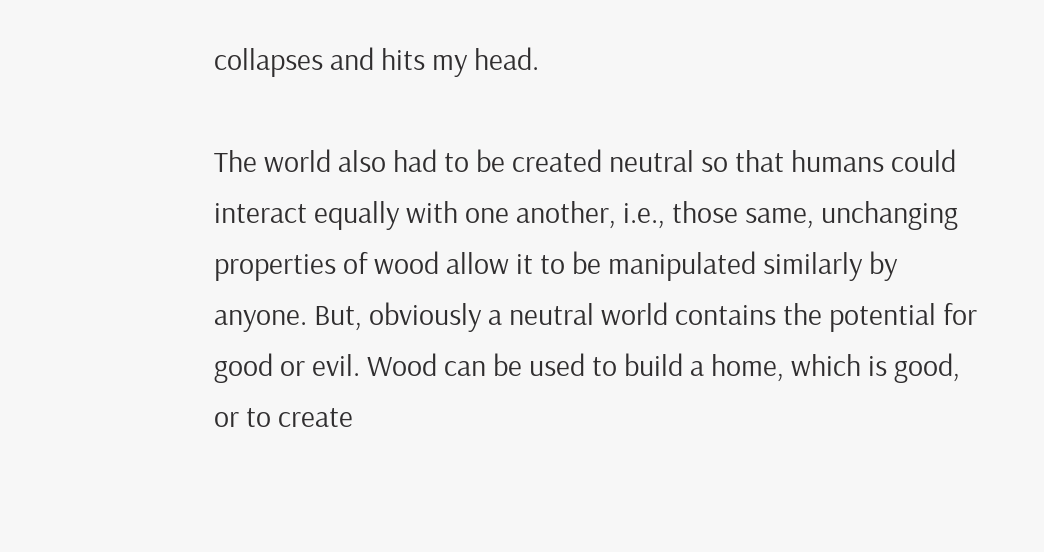collapses and hits my head.

The world also had to be created neutral so that humans could interact equally with one another, i.e., those same, unchanging properties of wood allow it to be manipulated similarly by anyone. But, obviously a neutral world contains the potential for good or evil. Wood can be used to build a home, which is good, or to create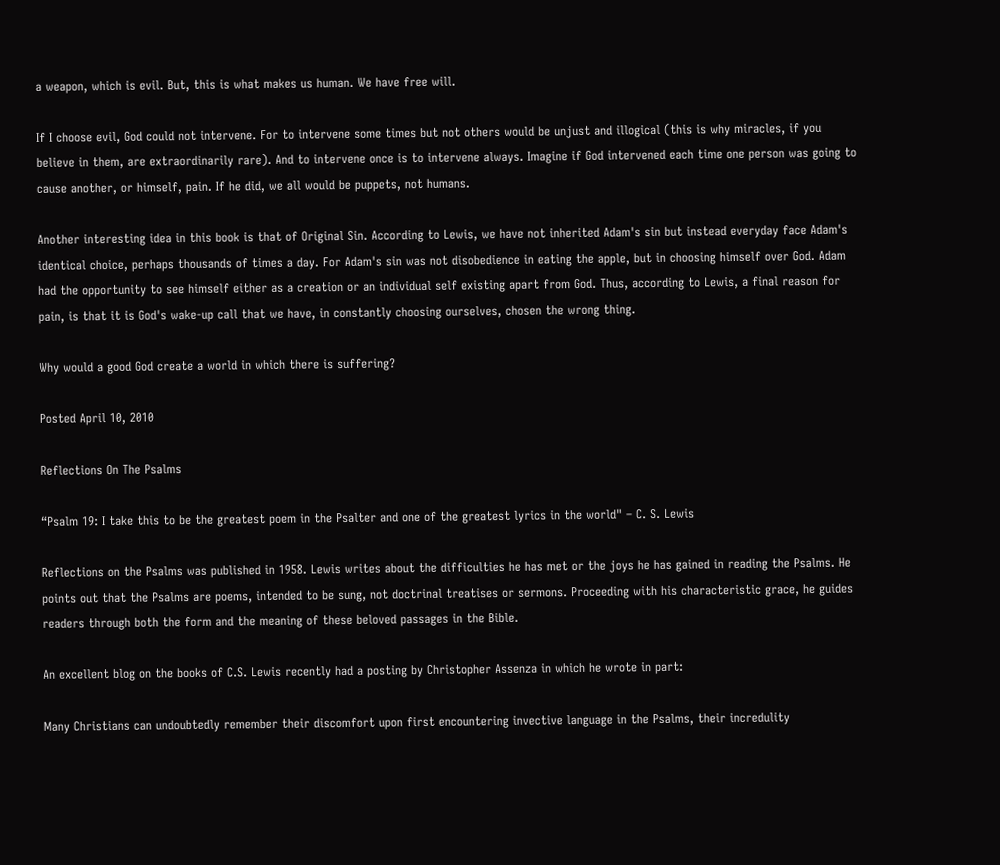a weapon, which is evil. But, this is what makes us human. We have free will.

If I choose evil, God could not intervene. For to intervene some times but not others would be unjust and illogical (this is why miracles, if you believe in them, are extraordinarily rare). And to intervene once is to intervene always. Imagine if God intervened each time one person was going to cause another, or himself, pain. If he did, we all would be puppets, not humans.

Another interesting idea in this book is that of Original Sin. According to Lewis, we have not inherited Adam's sin but instead everyday face Adam's identical choice, perhaps thousands of times a day. For Adam's sin was not disobedience in eating the apple, but in choosing himself over God. Adam had the opportunity to see himself either as a creation or an individual self existing apart from God. Thus, according to Lewis, a final reason for pain, is that it is God's wake-up call that we have, in constantly choosing ourselves, chosen the wrong thing.

Why would a good God create a world in which there is suffering?

Posted April 10, 2010

Reflections On The Psalms

“Psalm 19: I take this to be the greatest poem in the Psalter and one of the greatest lyrics in the world" – C. S. Lewis

Reflections on the Psalms was published in 1958. Lewis writes about the difficulties he has met or the joys he has gained in reading the Psalms. He points out that the Psalms are poems, intended to be sung, not doctrinal treatises or sermons. Proceeding with his characteristic grace, he guides readers through both the form and the meaning of these beloved passages in the Bible.

An excellent blog on the books of C.S. Lewis recently had a posting by Christopher Assenza in which he wrote in part:

Many Christians can undoubtedly remember their discomfort upon first encountering invective language in the Psalms, their incredulity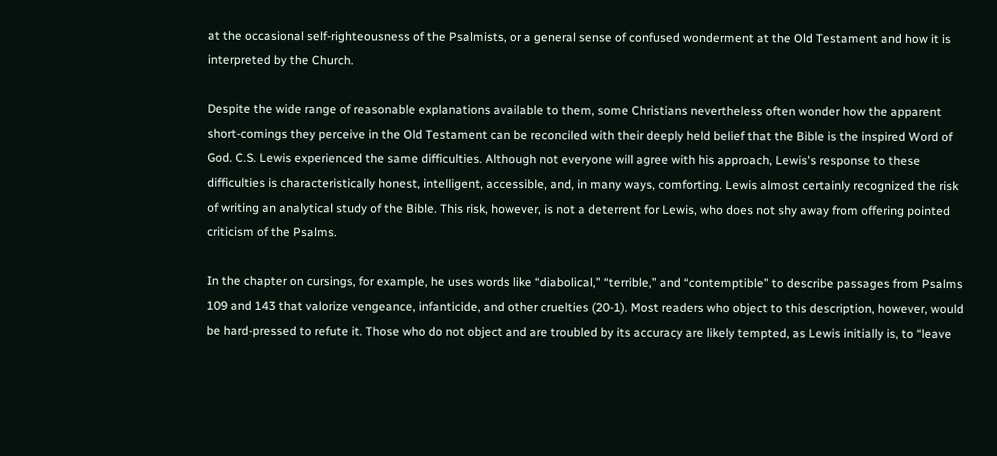at the occasional self-righteousness of the Psalmists, or a general sense of confused wonderment at the Old Testament and how it is interpreted by the Church.

Despite the wide range of reasonable explanations available to them, some Christians nevertheless often wonder how the apparent short-comings they perceive in the Old Testament can be reconciled with their deeply held belief that the Bible is the inspired Word of God. C.S. Lewis experienced the same difficulties. Although not everyone will agree with his approach, Lewis's response to these difficulties is characteristically honest, intelligent, accessible, and, in many ways, comforting. Lewis almost certainly recognized the risk of writing an analytical study of the Bible. This risk, however, is not a deterrent for Lewis, who does not shy away from offering pointed criticism of the Psalms.

In the chapter on cursings, for example, he uses words like “diabolical,” “terrible,” and “contemptible” to describe passages from Psalms 109 and 143 that valorize vengeance, infanticide, and other cruelties (20-1). Most readers who object to this description, however, would be hard-pressed to refute it. Those who do not object and are troubled by its accuracy are likely tempted, as Lewis initially is, to “leave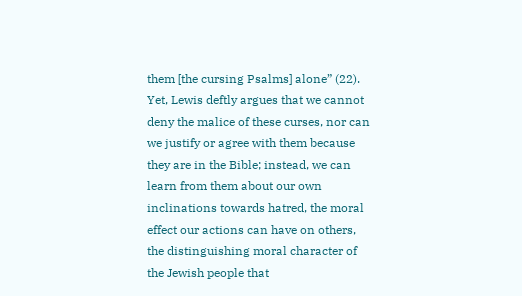them [the cursing Psalms] alone” (22). Yet, Lewis deftly argues that we cannot deny the malice of these curses, nor can we justify or agree with them because they are in the Bible; instead, we can learn from them about our own inclinations towards hatred, the moral effect our actions can have on others, the distinguishing moral character of the Jewish people that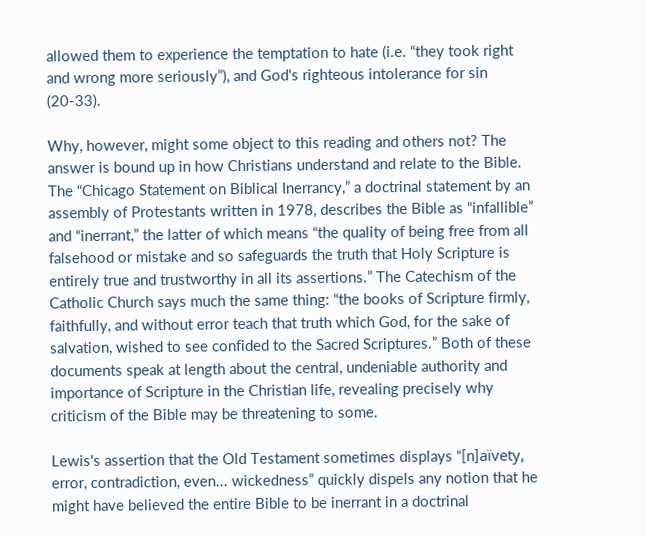allowed them to experience the temptation to hate (i.e. “they took right and wrong more seriously”), and God's righteous intolerance for sin (20-33).

Why, however, might some object to this reading and others not? The answer is bound up in how Christians understand and relate to the Bible. The “Chicago Statement on Biblical Inerrancy,” a doctrinal statement by an assembly of Protestants written in 1978, describes the Bible as “infallible” and “inerrant,” the latter of which means “the quality of being free from all falsehood or mistake and so safeguards the truth that Holy Scripture is entirely true and trustworthy in all its assertions.” The Catechism of the Catholic Church says much the same thing: “the books of Scripture firmly, faithfully, and without error teach that truth which God, for the sake of salvation, wished to see confided to the Sacred Scriptures.” Both of these documents speak at length about the central, undeniable authority and importance of Scripture in the Christian life, revealing precisely why criticism of the Bible may be threatening to some.

Lewis's assertion that the Old Testament sometimes displays “[n]aïvety, error, contradiction, even... wickedness” quickly dispels any notion that he might have believed the entire Bible to be inerrant in a doctrinal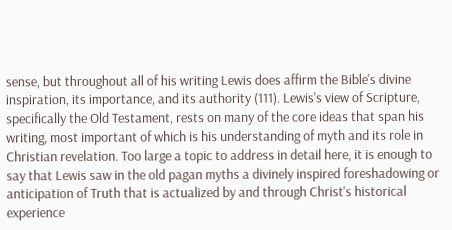sense, but throughout all of his writing Lewis does affirm the Bible's divine inspiration, its importance, and its authority (111). Lewis's view of Scripture, specifically the Old Testament, rests on many of the core ideas that span his writing, most important of which is his understanding of myth and its role in Christian revelation. Too large a topic to address in detail here, it is enough to say that Lewis saw in the old pagan myths a divinely inspired foreshadowing or anticipation of Truth that is actualized by and through Christ's historical experience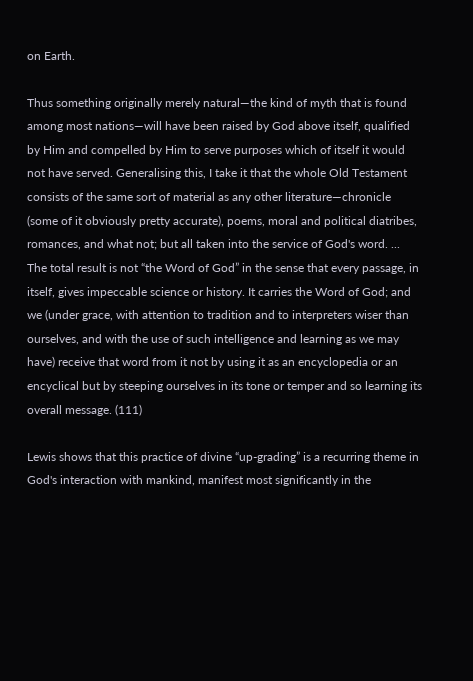on Earth.

Thus something originally merely natural—the kind of myth that is found among most nations—will have been raised by God above itself, qualified by Him and compelled by Him to serve purposes which of itself it would not have served. Generalising this, I take it that the whole Old Testament consists of the same sort of material as any other literature—chronicle (some of it obviously pretty accurate), poems, moral and political diatribes, romances, and what not; but all taken into the service of God's word. ... The total result is not “the Word of God” in the sense that every passage, in itself, gives impeccable science or history. It carries the Word of God; and we (under grace, with attention to tradition and to interpreters wiser than ourselves, and with the use of such intelligence and learning as we may have) receive that word from it not by using it as an encyclopedia or an encyclical but by steeping ourselves in its tone or temper and so learning its overall message. (111)

Lewis shows that this practice of divine “up-grading” is a recurring theme in God's interaction with mankind, manifest most significantly in the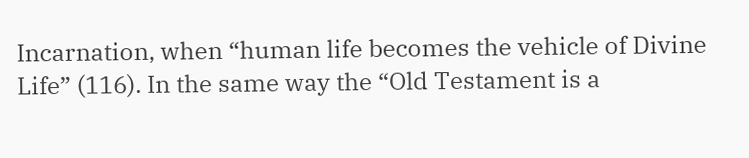Incarnation, when “human life becomes the vehicle of Divine Life” (116). In the same way the “Old Testament is a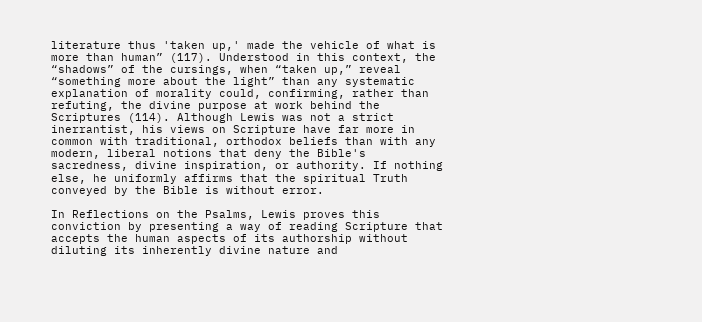literature thus 'taken up,' made the vehicle of what is more than human” (117). Understood in this context, the “shadows” of the cursings, when “taken up,” reveal “something more about the light” than any systematic explanation of morality could, confirming, rather than refuting, the divine purpose at work behind the Scriptures (114). Although Lewis was not a strict inerrantist, his views on Scripture have far more in common with traditional, orthodox beliefs than with any modern, liberal notions that deny the Bible's sacredness, divine inspiration, or authority. If nothing else, he uniformly affirms that the spiritual Truth conveyed by the Bible is without error.

In Reflections on the Psalms, Lewis proves this conviction by presenting a way of reading Scripture that accepts the human aspects of its authorship without diluting its inherently divine nature and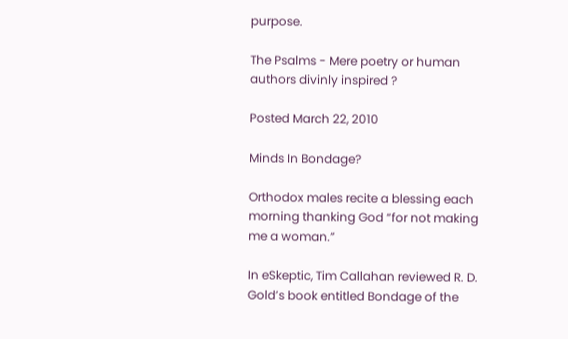purpose.

The Psalms - Mere poetry or human authors divinly inspired ?

Posted March 22, 2010

Minds In Bondage?

Orthodox males recite a blessing each morning thanking God “for not making me a woman.”

In eSkeptic, Tim Callahan reviewed R. D. Gold’s book entitled Bondage of the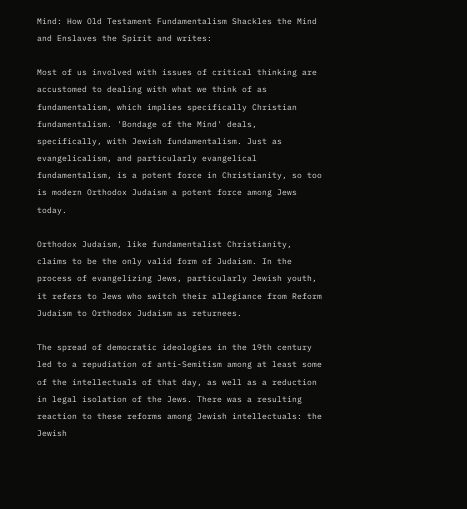Mind: How Old Testament Fundamentalism Shackles the Mind and Enslaves the Spirit and writes:

Most of us involved with issues of critical thinking are accustomed to dealing with what we think of as fundamentalism, which implies specifically Christian fundamentalism. 'Bondage of the Mind' deals, specifically, with Jewish fundamentalism. Just as evangelicalism, and particularly evangelical fundamentalism, is a potent force in Christianity, so too is modern Orthodox Judaism a potent force among Jews today.

Orthodox Judaism, like fundamentalist Christianity, claims to be the only valid form of Judaism. In the process of evangelizing Jews, particularly Jewish youth, it refers to Jews who switch their allegiance from Reform Judaism to Orthodox Judaism as returnees.

The spread of democratic ideologies in the 19th century led to a repudiation of anti-Semitism among at least some of the intellectuals of that day, as well as a reduction in legal isolation of the Jews. There was a resulting reaction to these reforms among Jewish intellectuals: the Jewish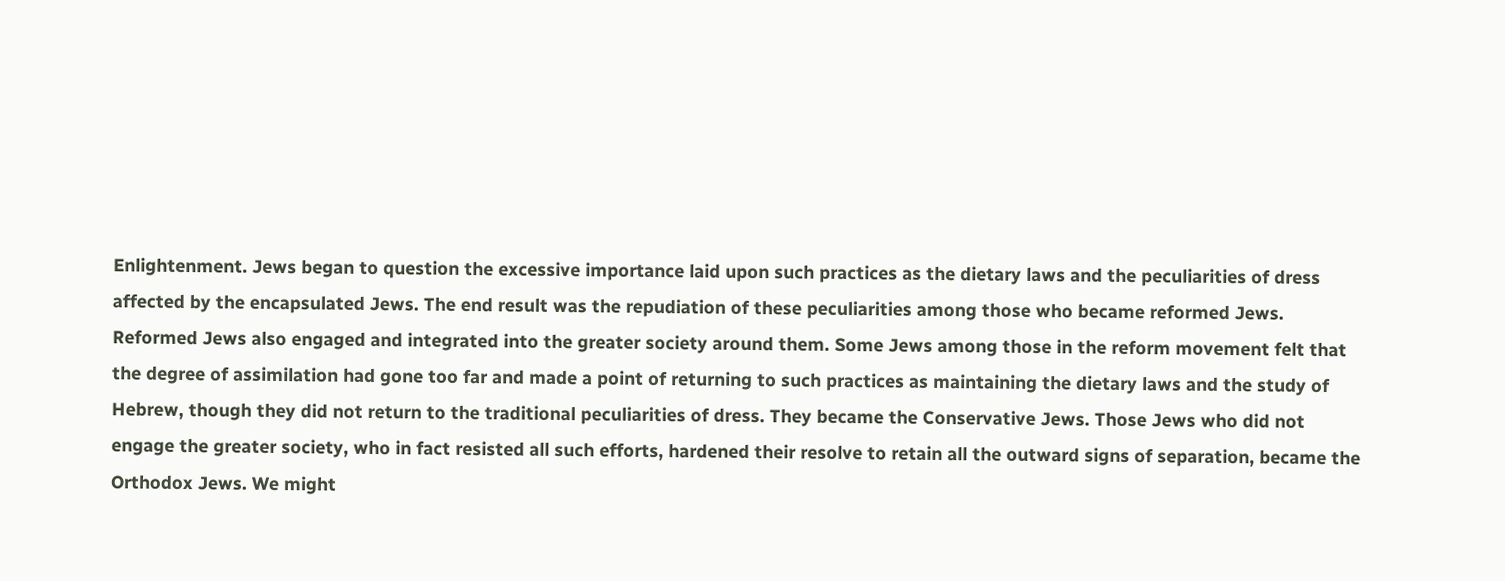Enlightenment. Jews began to question the excessive importance laid upon such practices as the dietary laws and the peculiarities of dress affected by the encapsulated Jews. The end result was the repudiation of these peculiarities among those who became reformed Jews. Reformed Jews also engaged and integrated into the greater society around them. Some Jews among those in the reform movement felt that the degree of assimilation had gone too far and made a point of returning to such practices as maintaining the dietary laws and the study of Hebrew, though they did not return to the traditional peculiarities of dress. They became the Conservative Jews. Those Jews who did not engage the greater society, who in fact resisted all such efforts, hardened their resolve to retain all the outward signs of separation, became the Orthodox Jews. We might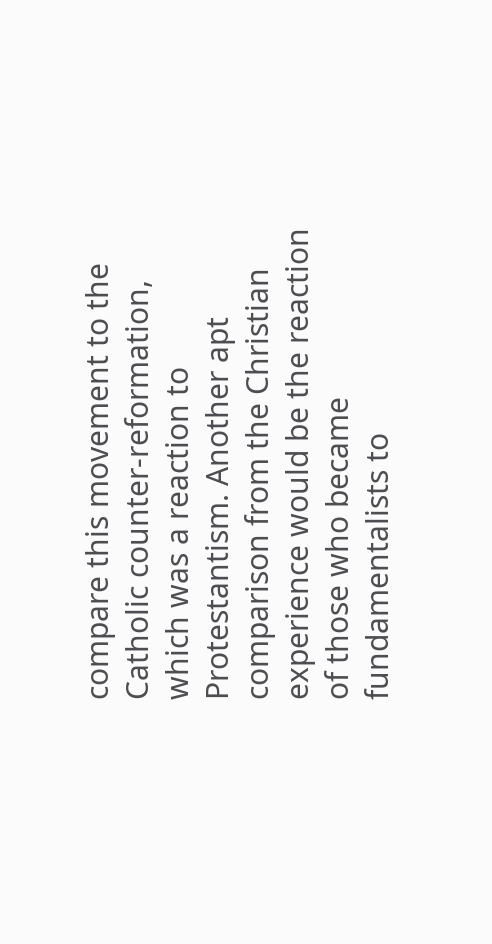compare this movement to the Catholic counter-reformation, which was a reaction to Protestantism. Another apt comparison from the Christian experience would be the reaction of those who became fundamentalists to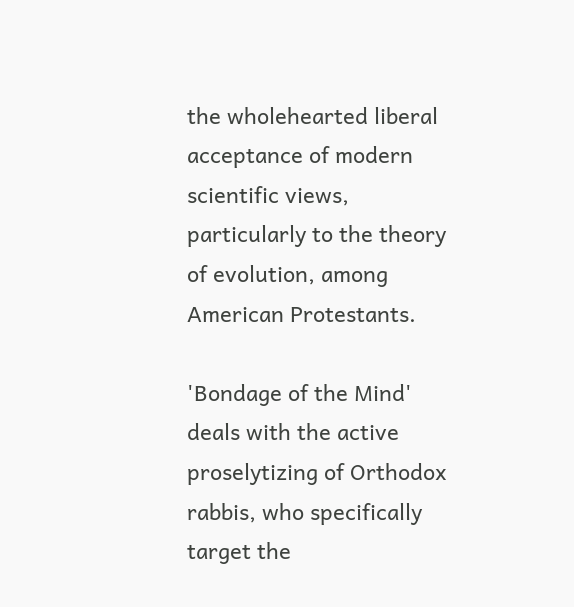the wholehearted liberal acceptance of modern scientific views, particularly to the theory of evolution, among American Protestants.

'Bondage of the Mind' deals with the active proselytizing of Orthodox rabbis, who specifically target the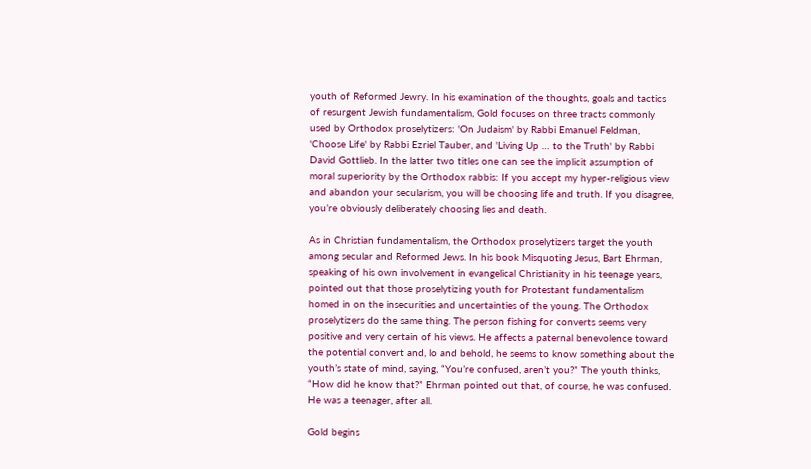youth of Reformed Jewry. In his examination of the thoughts, goals and tactics of resurgent Jewish fundamentalism, Gold focuses on three tracts commonly used by Orthodox proselytizers: 'On Judaism' by Rabbi Emanuel Feldman, 'Choose Life' by Rabbi Ezriel Tauber, and 'Living Up … to the Truth' by Rabbi David Gottlieb. In the latter two titles one can see the implicit assumption of moral superiority by the Orthodox rabbis: If you accept my hyper-religious view and abandon your secularism, you will be choosing life and truth. If you disagree, you’re obviously deliberately choosing lies and death.

As in Christian fundamentalism, the Orthodox proselytizers target the youth among secular and Reformed Jews. In his book Misquoting Jesus, Bart Ehrman, speaking of his own involvement in evangelical Christianity in his teenage years, pointed out that those proselytizing youth for Protestant fundamentalism homed in on the insecurities and uncertainties of the young. The Orthodox proselytizers do the same thing. The person fishing for converts seems very positive and very certain of his views. He affects a paternal benevolence toward the potential convert and, lo and behold, he seems to know something about the youth’s state of mind, saying, “You’re confused, aren’t you?” The youth thinks, “How did he know that?” Ehrman pointed out that, of course, he was confused. He was a teenager, after all.

Gold begins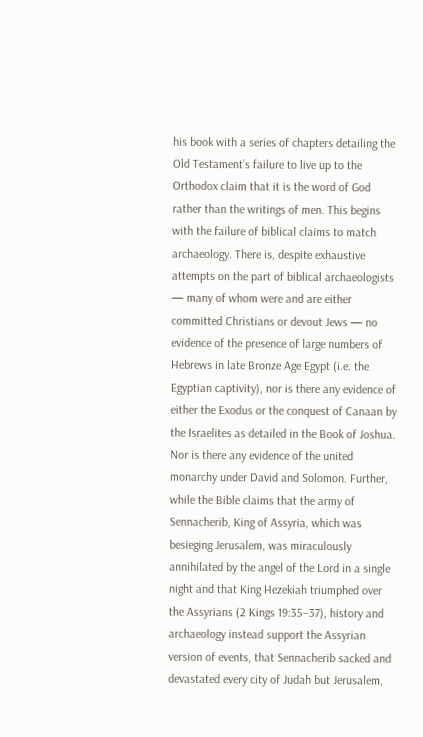his book with a series of chapters detailing the Old Testament’s failure to live up to the Orthodox claim that it is the word of God rather than the writings of men. This begins with the failure of biblical claims to match archaeology. There is, despite exhaustive attempts on the part of biblical archaeologists — many of whom were and are either committed Christians or devout Jews — no evidence of the presence of large numbers of Hebrews in late Bronze Age Egypt (i.e. the Egyptian captivity), nor is there any evidence of either the Exodus or the conquest of Canaan by the Israelites as detailed in the Book of Joshua. Nor is there any evidence of the united monarchy under David and Solomon. Further, while the Bible claims that the army of Sennacherib, King of Assyria, which was besieging Jerusalem, was miraculously annihilated by the angel of the Lord in a single night and that King Hezekiah triumphed over the Assyrians (2 Kings 19:35–37), history and archaeology instead support the Assyrian version of events, that Sennacherib sacked and devastated every city of Judah but Jerusalem,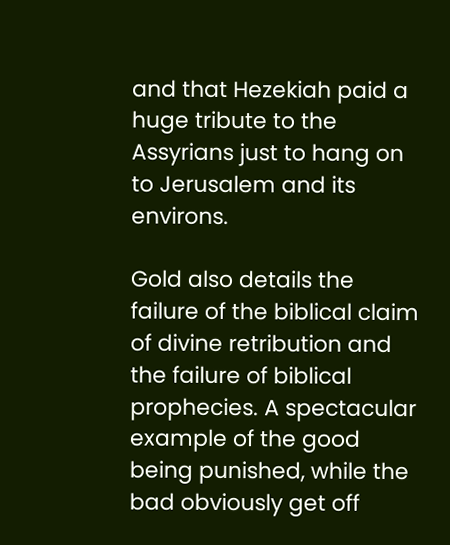and that Hezekiah paid a huge tribute to the Assyrians just to hang on to Jerusalem and its environs.

Gold also details the failure of the biblical claim of divine retribution and the failure of biblical prophecies. A spectacular example of the good being punished, while the bad obviously get off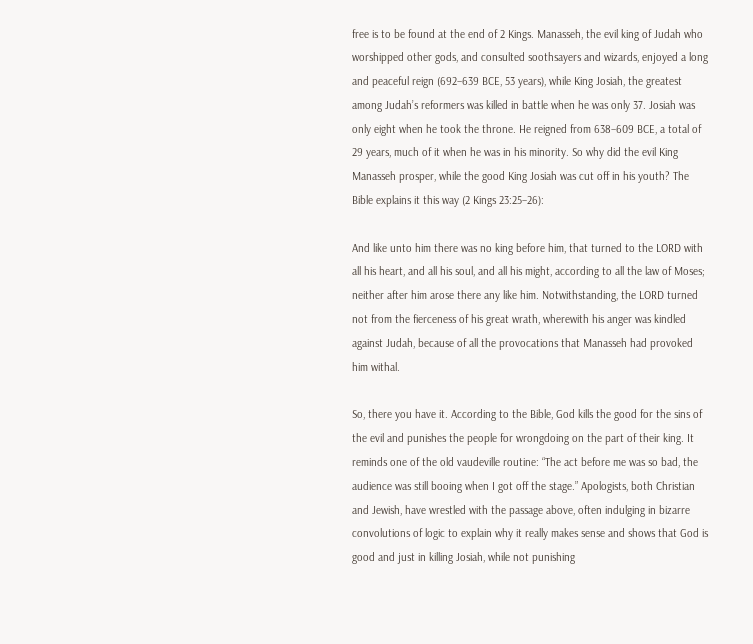free is to be found at the end of 2 Kings. Manasseh, the evil king of Judah who worshipped other gods, and consulted soothsayers and wizards, enjoyed a long and peaceful reign (692–639 BCE, 53 years), while King Josiah, the greatest among Judah’s reformers was killed in battle when he was only 37. Josiah was only eight when he took the throne. He reigned from 638–609 BCE, a total of 29 years, much of it when he was in his minority. So why did the evil King Manasseh prosper, while the good King Josiah was cut off in his youth? The Bible explains it this way (2 Kings 23:25–26):

And like unto him there was no king before him, that turned to the LORD with all his heart, and all his soul, and all his might, according to all the law of Moses; neither after him arose there any like him. Notwithstanding, the LORD turned not from the fierceness of his great wrath, wherewith his anger was kindled against Judah, because of all the provocations that Manasseh had provoked him withal.

So, there you have it. According to the Bible, God kills the good for the sins of the evil and punishes the people for wrongdoing on the part of their king. It reminds one of the old vaudeville routine: “The act before me was so bad, the audience was still booing when I got off the stage.” Apologists, both Christian and Jewish, have wrestled with the passage above, often indulging in bizarre convolutions of logic to explain why it really makes sense and shows that God is good and just in killing Josiah, while not punishing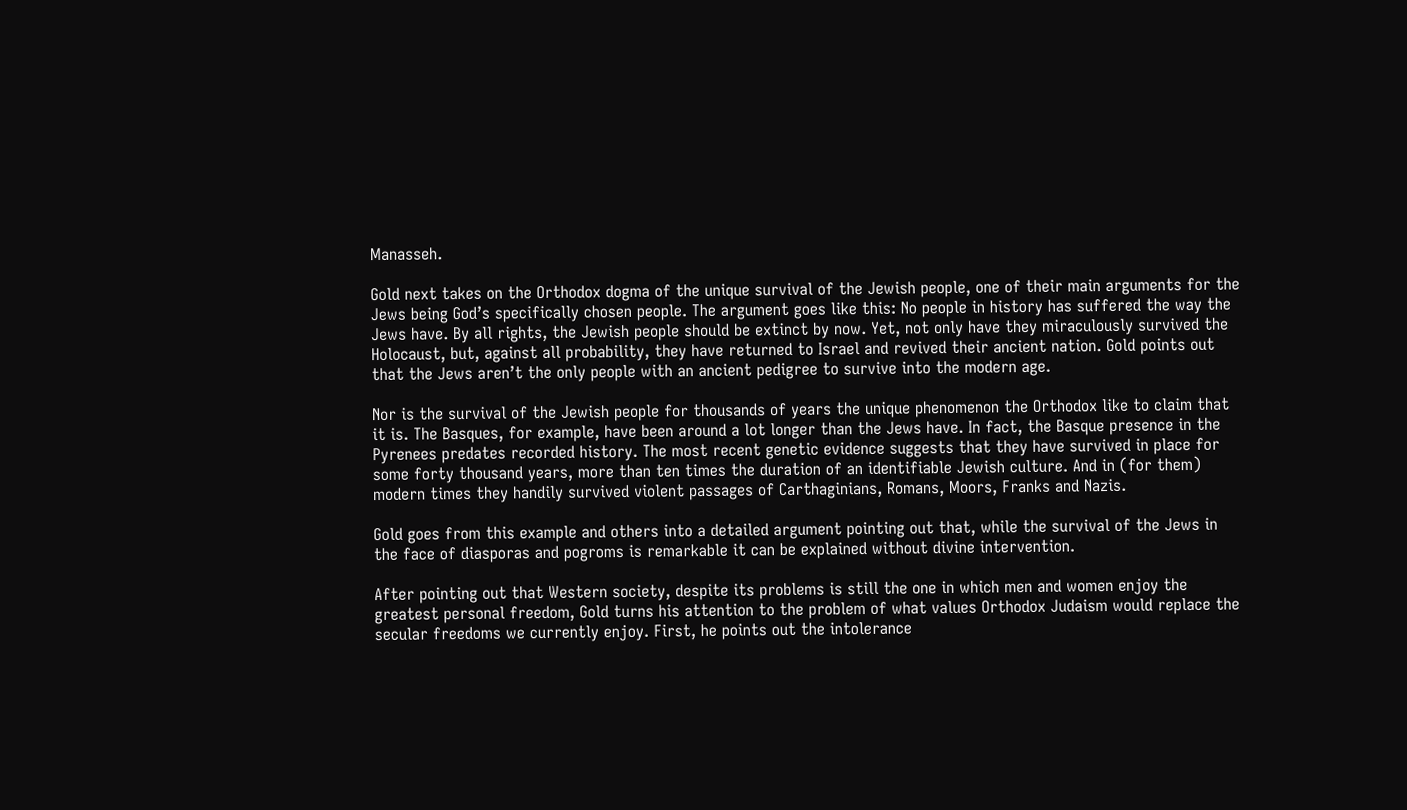Manasseh.

Gold next takes on the Orthodox dogma of the unique survival of the Jewish people, one of their main arguments for the Jews being God’s specifically chosen people. The argument goes like this: No people in history has suffered the way the Jews have. By all rights, the Jewish people should be extinct by now. Yet, not only have they miraculously survived the Holocaust, but, against all probability, they have returned to Israel and revived their ancient nation. Gold points out that the Jews aren’t the only people with an ancient pedigree to survive into the modern age.

Nor is the survival of the Jewish people for thousands of years the unique phenomenon the Orthodox like to claim that it is. The Basques, for example, have been around a lot longer than the Jews have. In fact, the Basque presence in the Pyrenees predates recorded history. The most recent genetic evidence suggests that they have survived in place for some forty thousand years, more than ten times the duration of an identifiable Jewish culture. And in (for them) modern times they handily survived violent passages of Carthaginians, Romans, Moors, Franks and Nazis.

Gold goes from this example and others into a detailed argument pointing out that, while the survival of the Jews in the face of diasporas and pogroms is remarkable it can be explained without divine intervention.

After pointing out that Western society, despite its problems is still the one in which men and women enjoy the greatest personal freedom, Gold turns his attention to the problem of what values Orthodox Judaism would replace the secular freedoms we currently enjoy. First, he points out the intolerance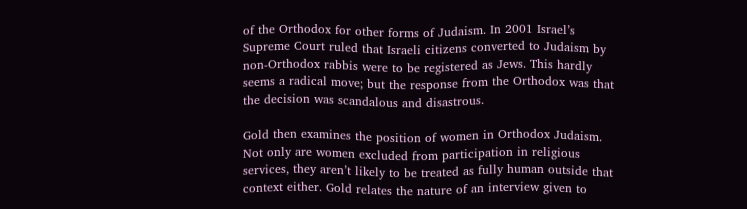of the Orthodox for other forms of Judaism. In 2001 Israel’s Supreme Court ruled that Israeli citizens converted to Judaism by non-Orthodox rabbis were to be registered as Jews. This hardly seems a radical move; but the response from the Orthodox was that the decision was scandalous and disastrous.

Gold then examines the position of women in Orthodox Judaism. Not only are women excluded from participation in religious services, they aren’t likely to be treated as fully human outside that context either. Gold relates the nature of an interview given to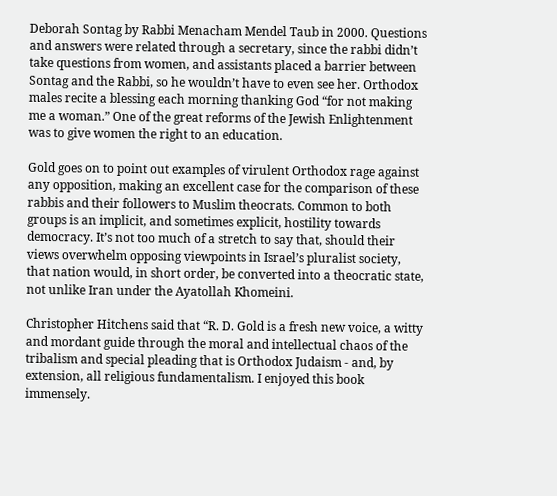Deborah Sontag by Rabbi Menacham Mendel Taub in 2000. Questions and answers were related through a secretary, since the rabbi didn’t take questions from women, and assistants placed a barrier between Sontag and the Rabbi, so he wouldn’t have to even see her. Orthodox males recite a blessing each morning thanking God “for not making me a woman.” One of the great reforms of the Jewish Enlightenment was to give women the right to an education.

Gold goes on to point out examples of virulent Orthodox rage against any opposition, making an excellent case for the comparison of these rabbis and their followers to Muslim theocrats. Common to both groups is an implicit, and sometimes explicit, hostility towards democracy. It’s not too much of a stretch to say that, should their views overwhelm opposing viewpoints in Israel’s pluralist society, that nation would, in short order, be converted into a theocratic state, not unlike Iran under the Ayatollah Khomeini.

Christopher Hitchens said that “R. D. Gold is a fresh new voice, a witty and mordant guide through the moral and intellectual chaos of the tribalism and special pleading that is Orthodox Judaism - and, by extension, all religious fundamentalism. I enjoyed this book immensely.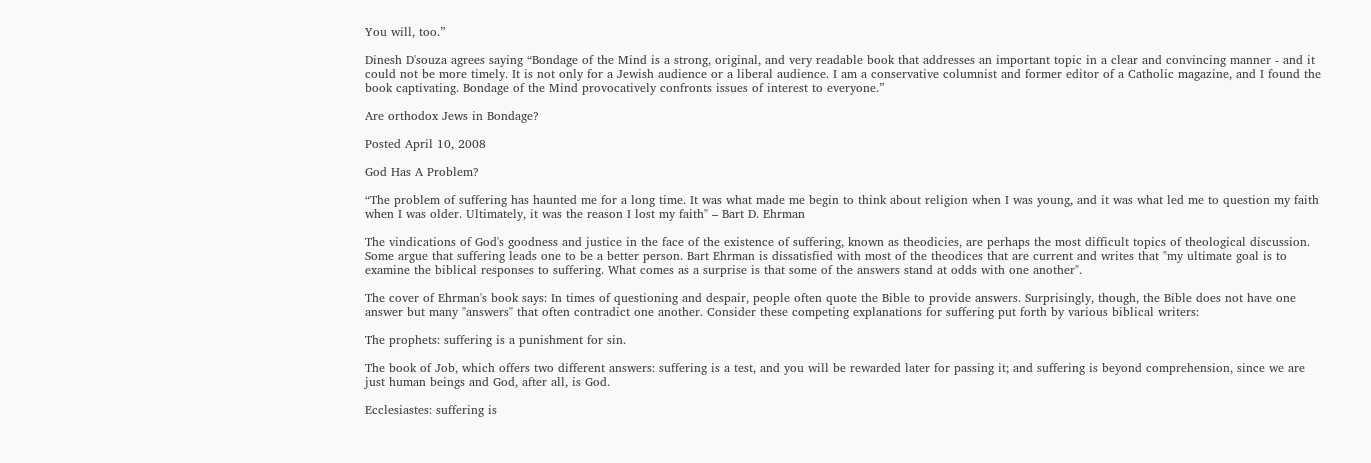You will, too.”

Dinesh D'souza agrees saying “Bondage of the Mind is a strong, original, and very readable book that addresses an important topic in a clear and convincing manner - and it could not be more timely. It is not only for a Jewish audience or a liberal audience. I am a conservative columnist and former editor of a Catholic magazine, and I found the book captivating. Bondage of the Mind provocatively confronts issues of interest to everyone.”

Are orthodox Jews in Bondage?

Posted April 10, 2008

God Has A Problem?

“The problem of suffering has haunted me for a long time. It was what made me begin to think about religion when I was young, and it was what led me to question my faith when I was older. Ultimately, it was the reason I lost my faith" – Bart D. Ehrman

The vindications of God's goodness and justice in the face of the existence of suffering, known as theodicies, are perhaps the most difficult topics of theological discussion. Some argue that suffering leads one to be a better person. Bart Ehrman is dissatisfied with most of the theodices that are current and writes that "my ultimate goal is to examine the biblical responses to suffering. What comes as a surprise is that some of the answers stand at odds with one another".

The cover of Ehrman's book says: In times of questioning and despair, people often quote the Bible to provide answers. Surprisingly, though, the Bible does not have one answer but many "answers" that often contradict one another. Consider these competing explanations for suffering put forth by various biblical writers:

The prophets: suffering is a punishment for sin.

The book of Job, which offers two different answers: suffering is a test, and you will be rewarded later for passing it; and suffering is beyond comprehension, since we are just human beings and God, after all, is God.

Ecclesiastes: suffering is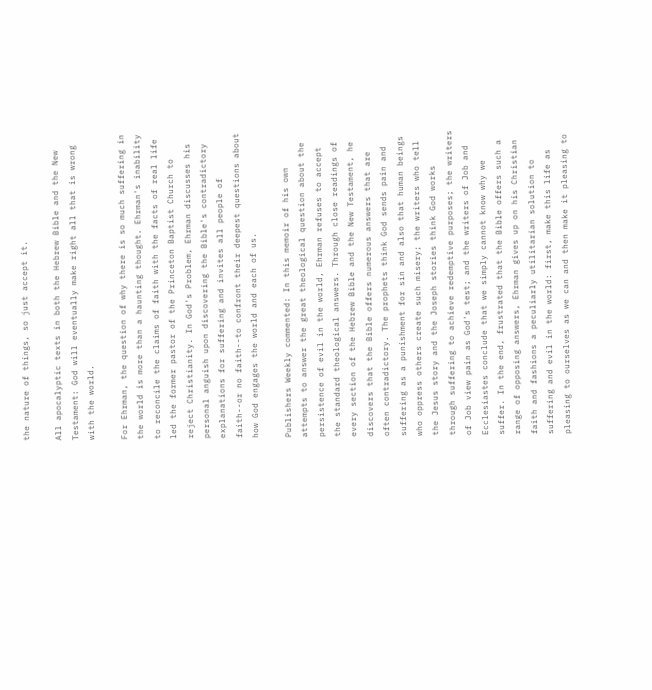the nature of things, so just accept it.

All apocalyptic texts in both the Hebrew Bible and the New Testament: God will eventually make right all that is wrong with the world.

For Ehrman, the question of why there is so much suffering in the world is more than a haunting thought. Ehrman's inability to reconcile the claims of faith with the facts of real life led the former pastor of the Princeton Baptist Church to reject Christianity. In God's Problem, Ehrman discusses his personal anguish upon discovering the Bible's contradictory explanations for suffering and invites all people of faith--or no faith--to confront their deepest questions about how God engages the world and each of us.

Publishers Weekly commented: In this memoir of his own attempts to answer the great theological question about the persistence of evil in the world, Ehrman refuses to accept the standard theological answers. Through close readings of every section of the Hebrew Bible and the New Testament, he discovers that the Bible offers numerous answers that are often contradictory. The prophets think God sends pain and suffering as a punishment for sin and also that human beings who oppress others create such misery; the writers who tell the Jesus story and the Joseph stories think God works through suffering to achieve redemptive purposes; the writers of Job view pain as God's test; and the writers of Job and Ecclesiastes conclude that we simply cannot know why we suffer. In the end, frustrated that the Bible offers such a range of opposing answers, Ehrman gives up on his Christian faith and fashions a peculiarly utilitarian solution to suffering and evil in the world: first, make this life as pleasing to ourselves as we can and then make it pleasing to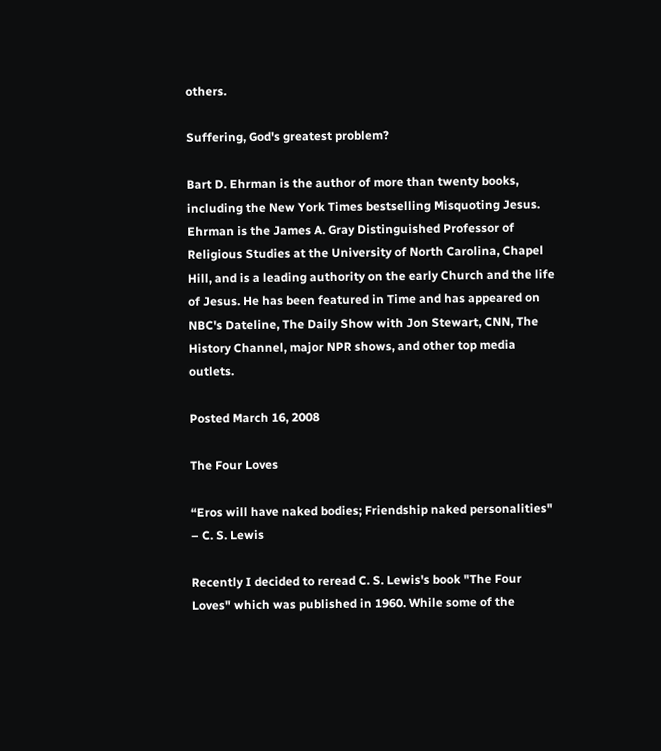others.

Suffering, God's greatest problem?

Bart D. Ehrman is the author of more than twenty books, including the New York Times bestselling Misquoting Jesus. Ehrman is the James A. Gray Distinguished Professor of Religious Studies at the University of North Carolina, Chapel Hill, and is a leading authority on the early Church and the life of Jesus. He has been featured in Time and has appeared on NBC's Dateline, The Daily Show with Jon Stewart, CNN, The History Channel, major NPR shows, and other top media outlets.

Posted March 16, 2008

The Four Loves

“Eros will have naked bodies; Friendship naked personalities" – C. S. Lewis

Recently I decided to reread C. S. Lewis's book "The Four Loves" which was published in 1960. While some of the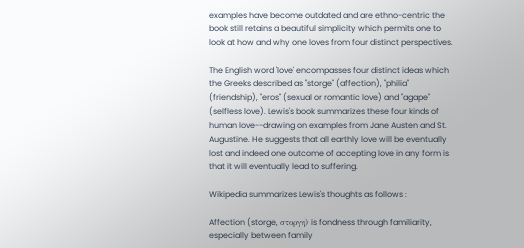examples have become outdated and are ethno-centric the book still retains a beautiful simplicity which permits one to look at how and why one loves from four distinct perspectives.

The English word 'love' encompasses four distinct ideas which the Greeks described as "storge" (affection), "philia" (friendship), "eros" (sexual or romantic love) and "agape" (selfless love). Lewis's book summarizes these four kinds of human love--drawing on examples from Jane Austen and St. Augustine. He suggests that all earthly love will be eventually lost and indeed one outcome of accepting love in any form is that it will eventually lead to suffering.

Wikipedia summarizes Lewis's thoughts as follows :

Affection (storge, στοργη) is fondness through familiarity, especially between family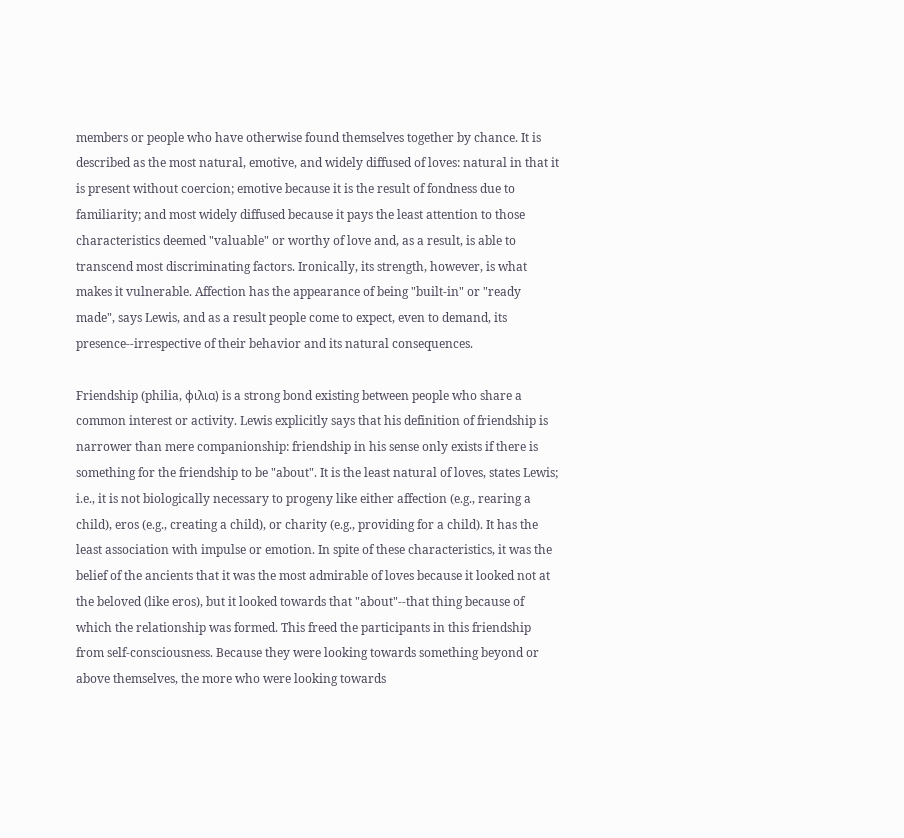members or people who have otherwise found themselves together by chance. It is described as the most natural, emotive, and widely diffused of loves: natural in that it is present without coercion; emotive because it is the result of fondness due to familiarity; and most widely diffused because it pays the least attention to those characteristics deemed "valuable" or worthy of love and, as a result, is able to transcend most discriminating factors. Ironically, its strength, however, is what makes it vulnerable. Affection has the appearance of being "built-in" or "ready made", says Lewis, and as a result people come to expect, even to demand, its presence--irrespective of their behavior and its natural consequences.

Friendship (philia, φιλια) is a strong bond existing between people who share a common interest or activity. Lewis explicitly says that his definition of friendship is narrower than mere companionship: friendship in his sense only exists if there is something for the friendship to be "about". It is the least natural of loves, states Lewis; i.e., it is not biologically necessary to progeny like either affection (e.g., rearing a child), eros (e.g., creating a child), or charity (e.g., providing for a child). It has the least association with impulse or emotion. In spite of these characteristics, it was the belief of the ancients that it was the most admirable of loves because it looked not at the beloved (like eros), but it looked towards that "about"--that thing because of which the relationship was formed. This freed the participants in this friendship from self-consciousness. Because they were looking towards something beyond or above themselves, the more who were looking towards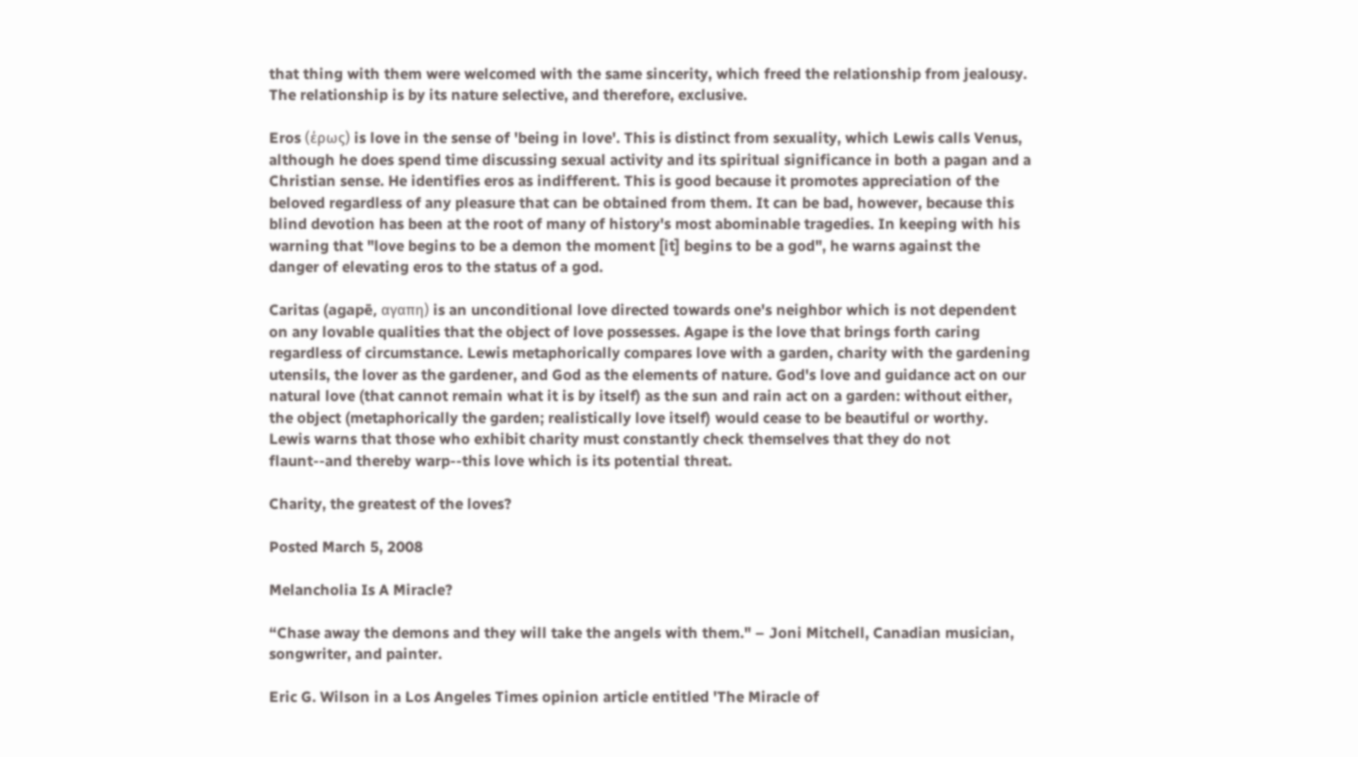that thing with them were welcomed with the same sincerity, which freed the relationship from jealousy. The relationship is by its nature selective, and therefore, exclusive.

Eros (έρως) is love in the sense of 'being in love'. This is distinct from sexuality, which Lewis calls Venus, although he does spend time discussing sexual activity and its spiritual significance in both a pagan and a Christian sense. He identifies eros as indifferent. This is good because it promotes appreciation of the beloved regardless of any pleasure that can be obtained from them. It can be bad, however, because this blind devotion has been at the root of many of history's most abominable tragedies. In keeping with his warning that "love begins to be a demon the moment [it] begins to be a god", he warns against the danger of elevating eros to the status of a god.

Caritas (agapē, αγαπη) is an unconditional love directed towards one's neighbor which is not dependent on any lovable qualities that the object of love possesses. Agape is the love that brings forth caring regardless of circumstance. Lewis metaphorically compares love with a garden, charity with the gardening utensils, the lover as the gardener, and God as the elements of nature. God's love and guidance act on our natural love (that cannot remain what it is by itself) as the sun and rain act on a garden: without either, the object (metaphorically the garden; realistically love itself) would cease to be beautiful or worthy. Lewis warns that those who exhibit charity must constantly check themselves that they do not flaunt--and thereby warp--this love which is its potential threat.

Charity, the greatest of the loves?

Posted March 5, 2008

Melancholia Is A Miracle?

“Chase away the demons and they will take the angels with them." – Joni Mitchell, Canadian musician, songwriter, and painter.

Eric G. Wilson in a Los Angeles Times opinion article entitled 'The Miracle of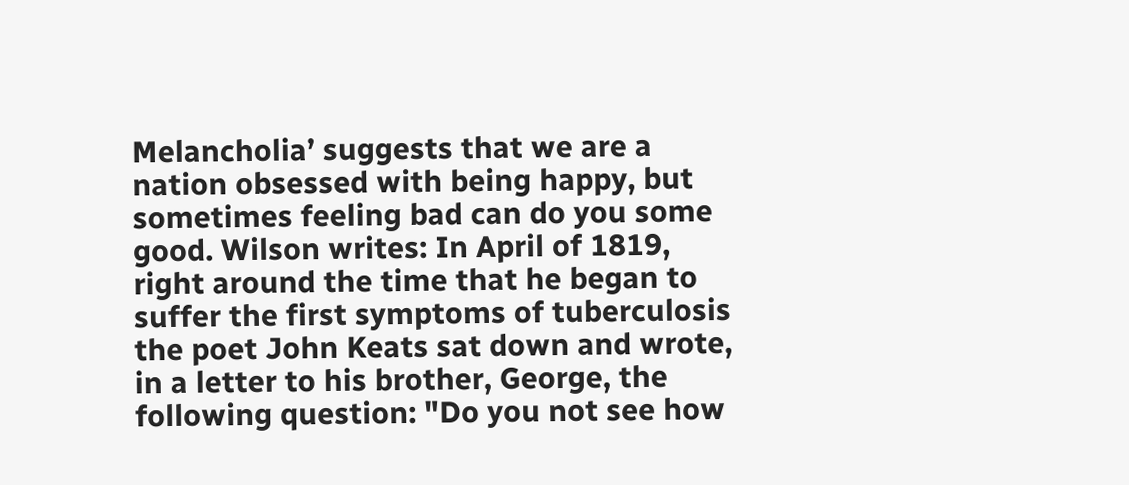Melancholia’ suggests that we are a nation obsessed with being happy, but sometimes feeling bad can do you some good. Wilson writes: In April of 1819, right around the time that he began to suffer the first symptoms of tuberculosis the poet John Keats sat down and wrote, in a letter to his brother, George, the following question: "Do you not see how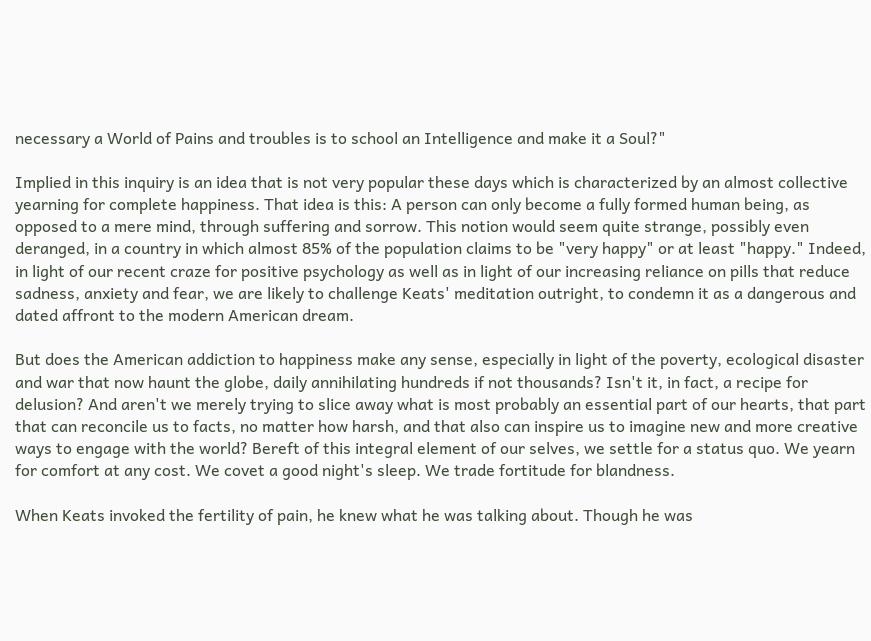necessary a World of Pains and troubles is to school an Intelligence and make it a Soul?"

Implied in this inquiry is an idea that is not very popular these days which is characterized by an almost collective yearning for complete happiness. That idea is this: A person can only become a fully formed human being, as opposed to a mere mind, through suffering and sorrow. This notion would seem quite strange, possibly even deranged, in a country in which almost 85% of the population claims to be "very happy" or at least "happy." Indeed, in light of our recent craze for positive psychology as well as in light of our increasing reliance on pills that reduce sadness, anxiety and fear, we are likely to challenge Keats' meditation outright, to condemn it as a dangerous and dated affront to the modern American dream.

But does the American addiction to happiness make any sense, especially in light of the poverty, ecological disaster and war that now haunt the globe, daily annihilating hundreds if not thousands? Isn't it, in fact, a recipe for delusion? And aren't we merely trying to slice away what is most probably an essential part of our hearts, that part that can reconcile us to facts, no matter how harsh, and that also can inspire us to imagine new and more creative ways to engage with the world? Bereft of this integral element of our selves, we settle for a status quo. We yearn for comfort at any cost. We covet a good night's sleep. We trade fortitude for blandness.

When Keats invoked the fertility of pain, he knew what he was talking about. Though he was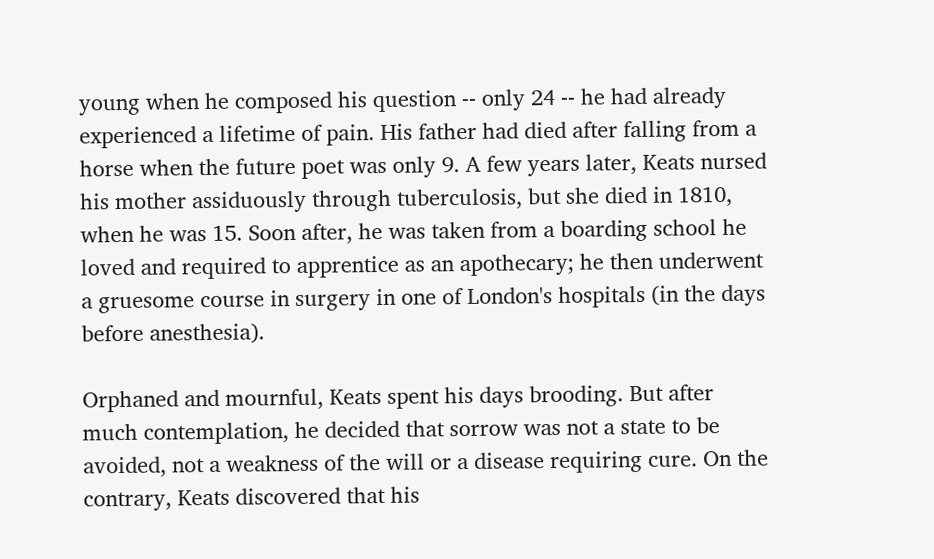young when he composed his question -- only 24 -- he had already experienced a lifetime of pain. His father had died after falling from a horse when the future poet was only 9. A few years later, Keats nursed his mother assiduously through tuberculosis, but she died in 1810, when he was 15. Soon after, he was taken from a boarding school he loved and required to apprentice as an apothecary; he then underwent a gruesome course in surgery in one of London's hospitals (in the days before anesthesia).

Orphaned and mournful, Keats spent his days brooding. But after much contemplation, he decided that sorrow was not a state to be avoided, not a weakness of the will or a disease requiring cure. On the contrary, Keats discovered that his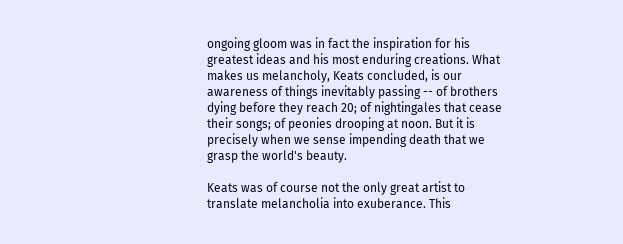ongoing gloom was in fact the inspiration for his greatest ideas and his most enduring creations. What makes us melancholy, Keats concluded, is our awareness of things inevitably passing -- of brothers dying before they reach 20; of nightingales that cease their songs; of peonies drooping at noon. But it is precisely when we sense impending death that we grasp the world's beauty.

Keats was of course not the only great artist to translate melancholia into exuberance. This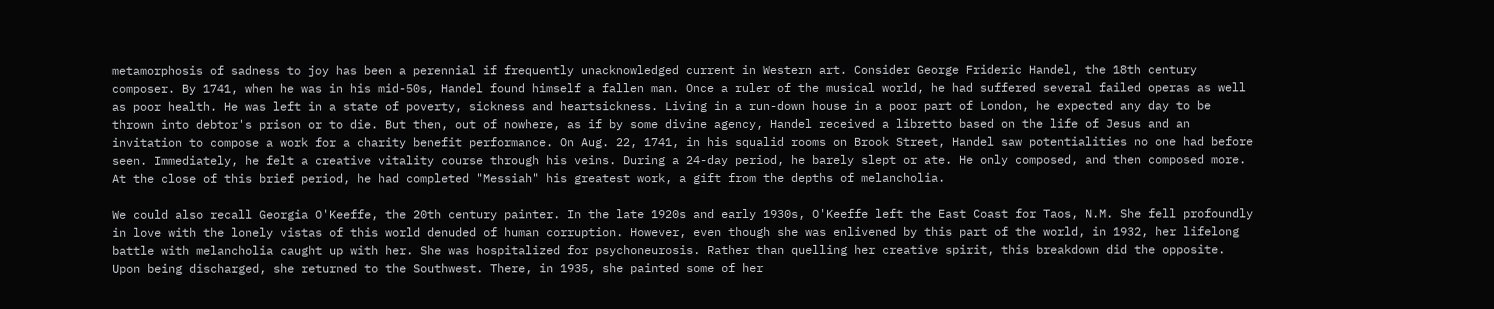metamorphosis of sadness to joy has been a perennial if frequently unacknowledged current in Western art. Consider George Frideric Handel, the 18th century composer. By 1741, when he was in his mid-50s, Handel found himself a fallen man. Once a ruler of the musical world, he had suffered several failed operas as well as poor health. He was left in a state of poverty, sickness and heartsickness. Living in a run-down house in a poor part of London, he expected any day to be thrown into debtor's prison or to die. But then, out of nowhere, as if by some divine agency, Handel received a libretto based on the life of Jesus and an invitation to compose a work for a charity benefit performance. On Aug. 22, 1741, in his squalid rooms on Brook Street, Handel saw potentialities no one had before seen. Immediately, he felt a creative vitality course through his veins. During a 24-day period, he barely slept or ate. He only composed, and then composed more. At the close of this brief period, he had completed "Messiah" his greatest work, a gift from the depths of melancholia.

We could also recall Georgia O'Keeffe, the 20th century painter. In the late 1920s and early 1930s, O'Keeffe left the East Coast for Taos, N.M. She fell profoundly in love with the lonely vistas of this world denuded of human corruption. However, even though she was enlivened by this part of the world, in 1932, her lifelong battle with melancholia caught up with her. She was hospitalized for psychoneurosis. Rather than quelling her creative spirit, this breakdown did the opposite. Upon being discharged, she returned to the Southwest. There, in 1935, she painted some of her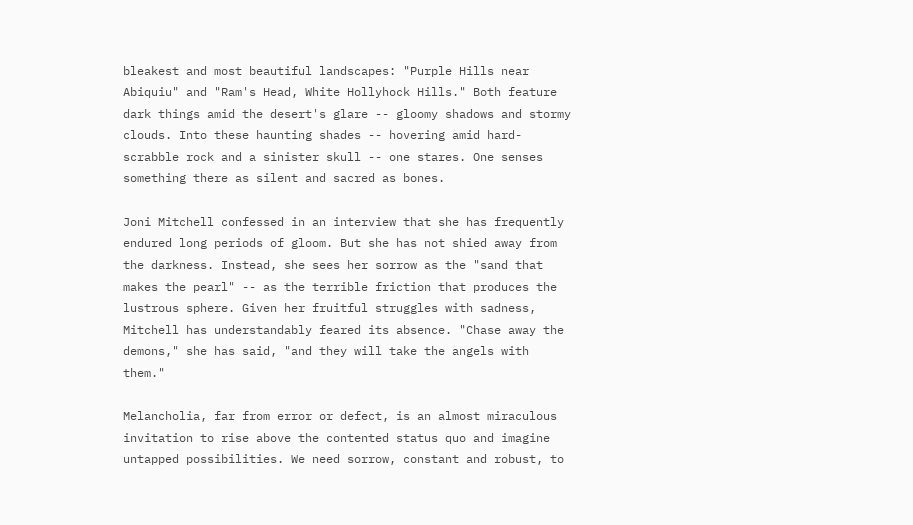bleakest and most beautiful landscapes: "Purple Hills near Abiquiu" and "Ram's Head, White Hollyhock Hills." Both feature dark things amid the desert's glare -- gloomy shadows and stormy clouds. Into these haunting shades -- hovering amid hard-scrabble rock and a sinister skull -- one stares. One senses something there as silent and sacred as bones.

Joni Mitchell confessed in an interview that she has frequently endured long periods of gloom. But she has not shied away from the darkness. Instead, she sees her sorrow as the "sand that makes the pearl" -- as the terrible friction that produces the lustrous sphere. Given her fruitful struggles with sadness, Mitchell has understandably feared its absence. "Chase away the demons," she has said, "and they will take the angels with them."

Melancholia, far from error or defect, is an almost miraculous invitation to rise above the contented status quo and imagine untapped possibilities. We need sorrow, constant and robust, to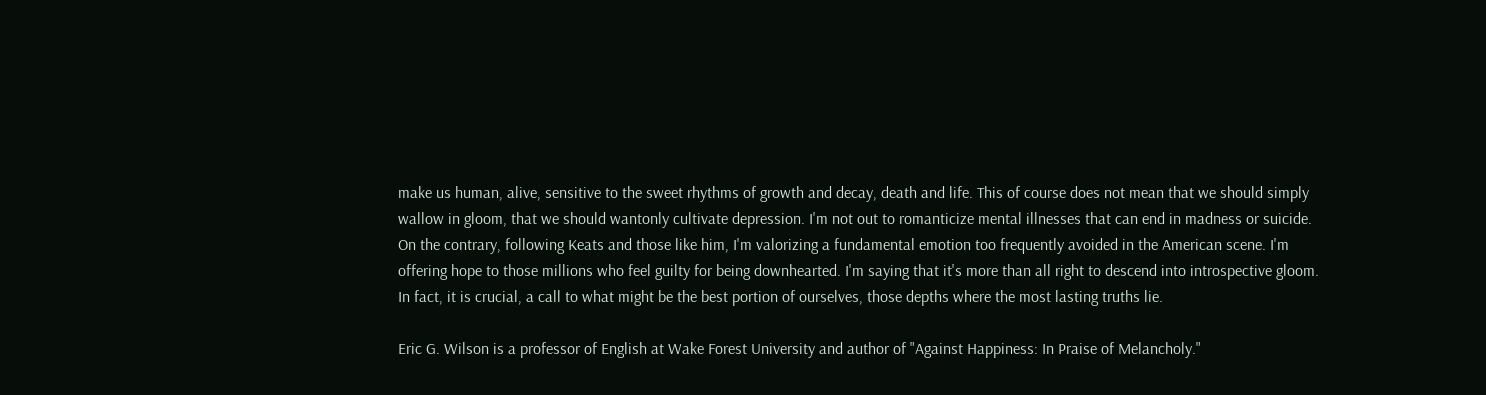make us human, alive, sensitive to the sweet rhythms of growth and decay, death and life. This of course does not mean that we should simply wallow in gloom, that we should wantonly cultivate depression. I'm not out to romanticize mental illnesses that can end in madness or suicide. On the contrary, following Keats and those like him, I'm valorizing a fundamental emotion too frequently avoided in the American scene. I'm offering hope to those millions who feel guilty for being downhearted. I'm saying that it's more than all right to descend into introspective gloom. In fact, it is crucial, a call to what might be the best portion of ourselves, those depths where the most lasting truths lie.

Eric G. Wilson is a professor of English at Wake Forest University and author of "Against Happiness: In Praise of Melancholy."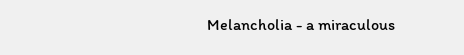Melancholia - a miraculous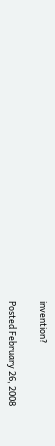invention?

Posted February 26, 2008